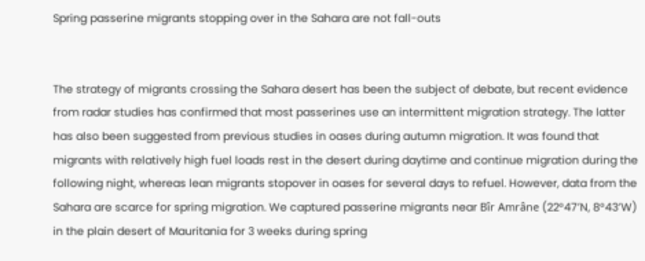Spring passerine migrants stopping over in the Sahara are not fall-outs


The strategy of migrants crossing the Sahara desert has been the subject of debate, but recent evidence from radar studies has confirmed that most passerines use an intermittent migration strategy. The latter has also been suggested from previous studies in oases during autumn migration. It was found that migrants with relatively high fuel loads rest in the desert during daytime and continue migration during the following night, whereas lean migrants stopover in oases for several days to refuel. However, data from the Sahara are scarce for spring migration. We captured passerine migrants near Bîr Amrâne (22°47′N, 8°43′W) in the plain desert of Mauritania for 3 weeks during spring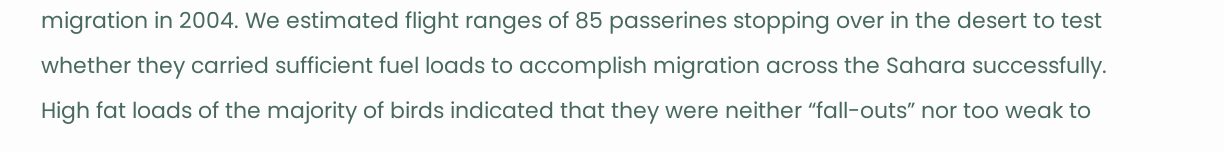migration in 2004. We estimated flight ranges of 85 passerines stopping over in the desert to test whether they carried sufficient fuel loads to accomplish migration across the Sahara successfully. High fat loads of the majority of birds indicated that they were neither “fall-outs” nor too weak to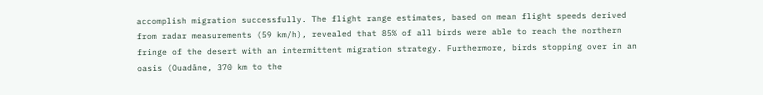accomplish migration successfully. The flight range estimates, based on mean flight speeds derived from radar measurements (59 km/h), revealed that 85% of all birds were able to reach the northern fringe of the desert with an intermittent migration strategy. Furthermore, birds stopping over in an oasis (Ouadâne, 370 km to the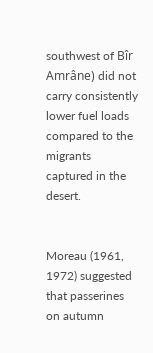southwest of Bîr Amrâne) did not carry consistently lower fuel loads compared to the migrants captured in the desert.


Moreau (1961, 1972) suggested that passerines on autumn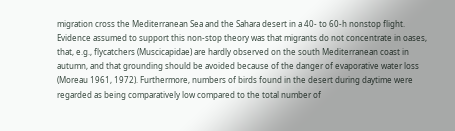migration cross the Mediterranean Sea and the Sahara desert in a 40- to 60-h nonstop flight. Evidence assumed to support this non-stop theory was that migrants do not concentrate in oases, that, e.g., flycatchers (Muscicapidae) are hardly observed on the south Mediterranean coast in autumn, and that grounding should be avoided because of the danger of evaporative water loss (Moreau 1961, 1972). Furthermore, numbers of birds found in the desert during daytime were regarded as being comparatively low compared to the total number of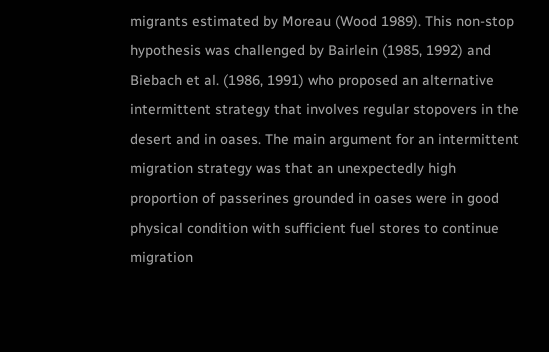migrants estimated by Moreau (Wood 1989). This non-stop hypothesis was challenged by Bairlein (1985, 1992) and Biebach et al. (1986, 1991) who proposed an alternative intermittent strategy that involves regular stopovers in the desert and in oases. The main argument for an intermittent migration strategy was that an unexpectedly high proportion of passerines grounded in oases were in good physical condition with sufficient fuel stores to continue migration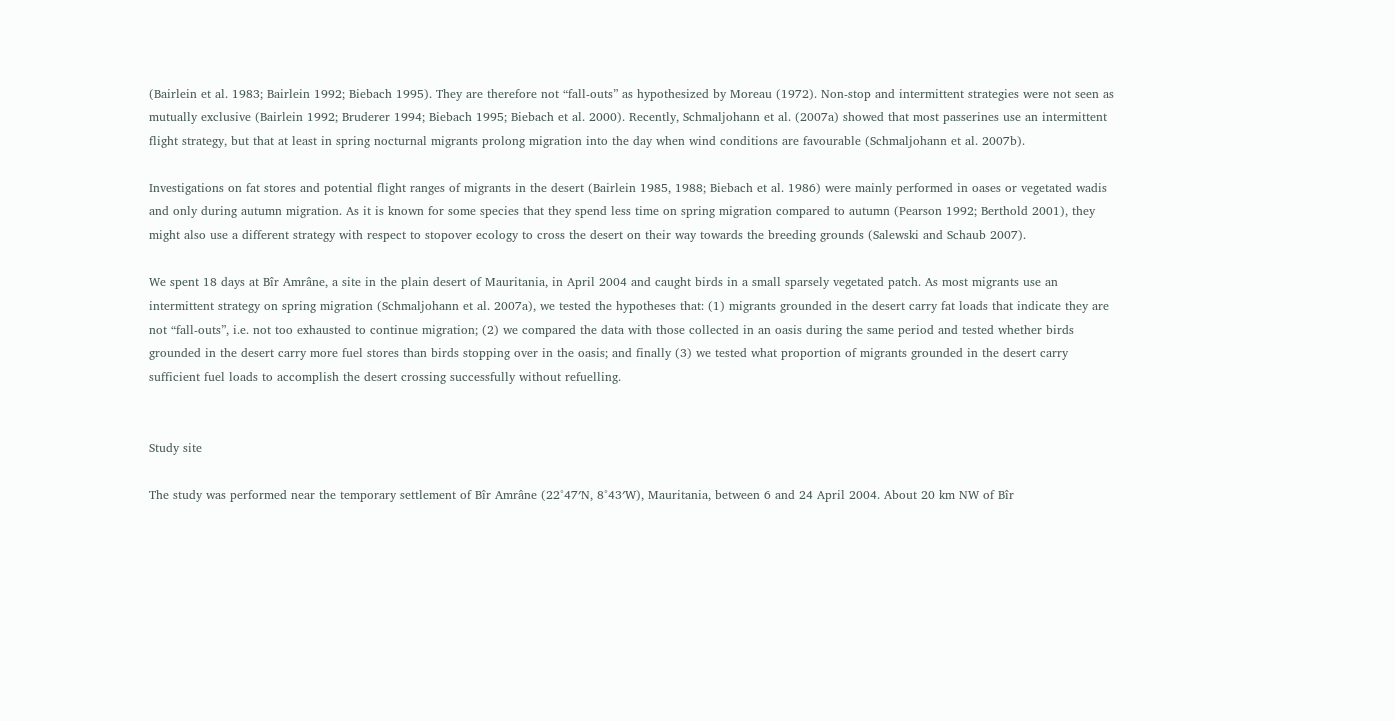(Bairlein et al. 1983; Bairlein 1992; Biebach 1995). They are therefore not “fall-outs” as hypothesized by Moreau (1972). Non-stop and intermittent strategies were not seen as mutually exclusive (Bairlein 1992; Bruderer 1994; Biebach 1995; Biebach et al. 2000). Recently, Schmaljohann et al. (2007a) showed that most passerines use an intermittent flight strategy, but that at least in spring nocturnal migrants prolong migration into the day when wind conditions are favourable (Schmaljohann et al. 2007b).

Investigations on fat stores and potential flight ranges of migrants in the desert (Bairlein 1985, 1988; Biebach et al. 1986) were mainly performed in oases or vegetated wadis and only during autumn migration. As it is known for some species that they spend less time on spring migration compared to autumn (Pearson 1992; Berthold 2001), they might also use a different strategy with respect to stopover ecology to cross the desert on their way towards the breeding grounds (Salewski and Schaub 2007).

We spent 18 days at Bîr Amrâne, a site in the plain desert of Mauritania, in April 2004 and caught birds in a small sparsely vegetated patch. As most migrants use an intermittent strategy on spring migration (Schmaljohann et al. 2007a), we tested the hypotheses that: (1) migrants grounded in the desert carry fat loads that indicate they are not “fall-outs”, i.e. not too exhausted to continue migration; (2) we compared the data with those collected in an oasis during the same period and tested whether birds grounded in the desert carry more fuel stores than birds stopping over in the oasis; and finally (3) we tested what proportion of migrants grounded in the desert carry sufficient fuel loads to accomplish the desert crossing successfully without refuelling.


Study site

The study was performed near the temporary settlement of Bîr Amrâne (22°47′N, 8°43′W), Mauritania, between 6 and 24 April 2004. About 20 km NW of Bîr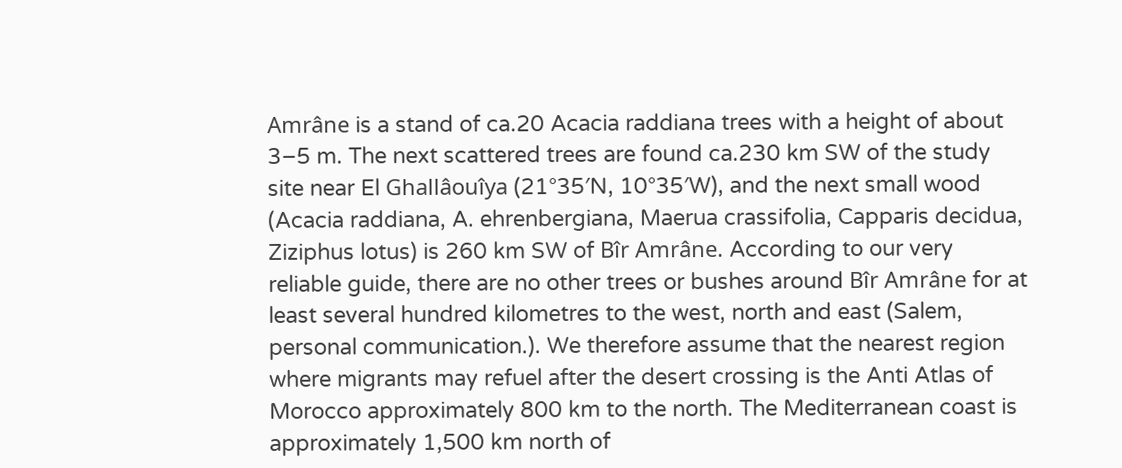Amrâne is a stand of ca.20 Acacia raddiana trees with a height of about 3–5 m. The next scattered trees are found ca.230 km SW of the study site near El Ghallâouîya (21°35′N, 10°35′W), and the next small wood (Acacia raddiana, A. ehrenbergiana, Maerua crassifolia, Capparis decidua, Ziziphus lotus) is 260 km SW of Bîr Amrâne. According to our very reliable guide, there are no other trees or bushes around Bîr Amrâne for at least several hundred kilometres to the west, north and east (Salem, personal communication.). We therefore assume that the nearest region where migrants may refuel after the desert crossing is the Anti Atlas of Morocco approximately 800 km to the north. The Mediterranean coast is approximately 1,500 km north of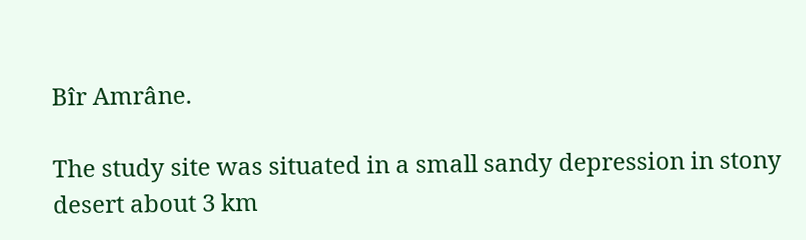Bîr Amrâne.

The study site was situated in a small sandy depression in stony desert about 3 km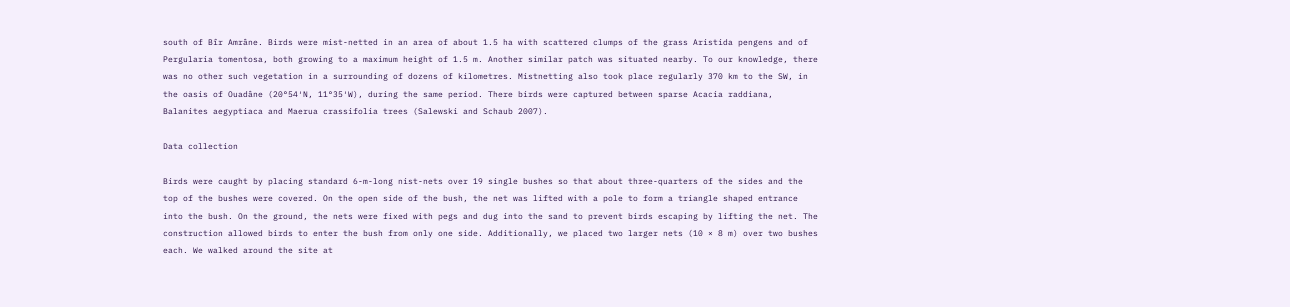south of Bîr Amrâne. Birds were mist-netted in an area of about 1.5 ha with scattered clumps of the grass Aristida pengens and of Pergularia tomentosa, both growing to a maximum height of 1.5 m. Another similar patch was situated nearby. To our knowledge, there was no other such vegetation in a surrounding of dozens of kilometres. Mistnetting also took place regularly 370 km to the SW, in the oasis of Ouadâne (20°54′N, 11°35′W), during the same period. There birds were captured between sparse Acacia raddiana, Balanites aegyptiaca and Maerua crassifolia trees (Salewski and Schaub 2007).

Data collection

Birds were caught by placing standard 6-m-long nist-nets over 19 single bushes so that about three-quarters of the sides and the top of the bushes were covered. On the open side of the bush, the net was lifted with a pole to form a triangle shaped entrance into the bush. On the ground, the nets were fixed with pegs and dug into the sand to prevent birds escaping by lifting the net. The construction allowed birds to enter the bush from only one side. Additionally, we placed two larger nets (10 × 8 m) over two bushes each. We walked around the site at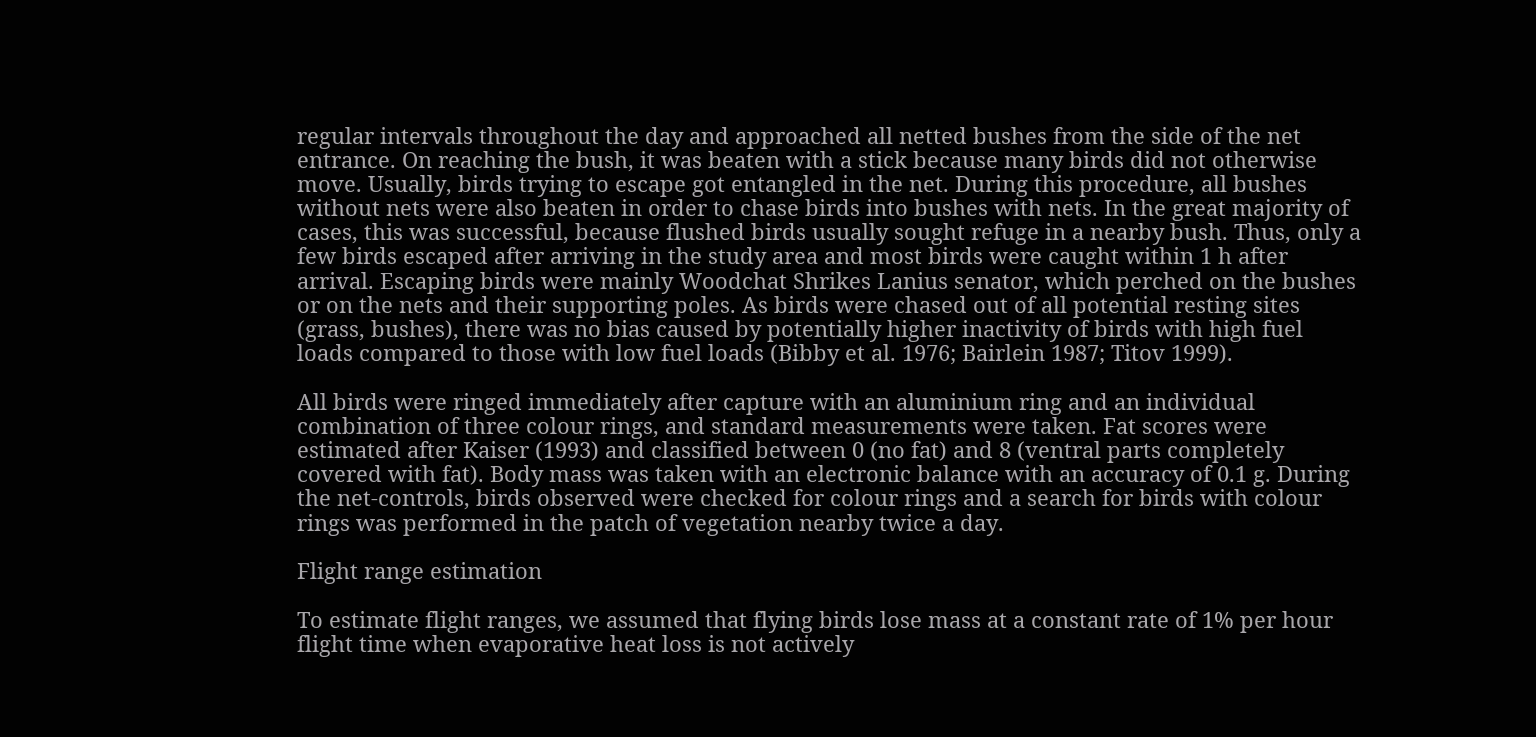regular intervals throughout the day and approached all netted bushes from the side of the net entrance. On reaching the bush, it was beaten with a stick because many birds did not otherwise move. Usually, birds trying to escape got entangled in the net. During this procedure, all bushes without nets were also beaten in order to chase birds into bushes with nets. In the great majority of cases, this was successful, because flushed birds usually sought refuge in a nearby bush. Thus, only a few birds escaped after arriving in the study area and most birds were caught within 1 h after arrival. Escaping birds were mainly Woodchat Shrikes Lanius senator, which perched on the bushes or on the nets and their supporting poles. As birds were chased out of all potential resting sites (grass, bushes), there was no bias caused by potentially higher inactivity of birds with high fuel loads compared to those with low fuel loads (Bibby et al. 1976; Bairlein 1987; Titov 1999).

All birds were ringed immediately after capture with an aluminium ring and an individual combination of three colour rings, and standard measurements were taken. Fat scores were estimated after Kaiser (1993) and classified between 0 (no fat) and 8 (ventral parts completely covered with fat). Body mass was taken with an electronic balance with an accuracy of 0.1 g. During the net-controls, birds observed were checked for colour rings and a search for birds with colour rings was performed in the patch of vegetation nearby twice a day.

Flight range estimation

To estimate flight ranges, we assumed that flying birds lose mass at a constant rate of 1% per hour flight time when evaporative heat loss is not actively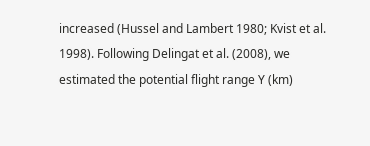increased (Hussel and Lambert 1980; Kvist et al. 1998). Following Delingat et al. (2008), we estimated the potential flight range Y (km)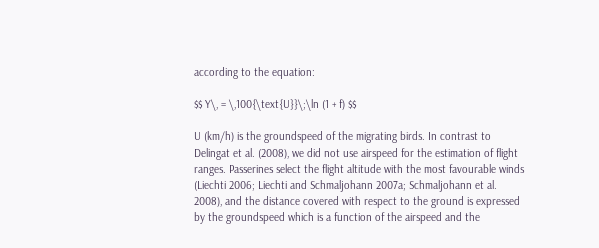according to the equation:

$$ Y\, = \,100{\text{U}}\;\ln (1 + f) $$

U (km/h) is the groundspeed of the migrating birds. In contrast to Delingat et al. (2008), we did not use airspeed for the estimation of flight ranges. Passerines select the flight altitude with the most favourable winds (Liechti 2006; Liechti and Schmaljohann 2007a; Schmaljohann et al. 2008), and the distance covered with respect to the ground is expressed by the groundspeed which is a function of the airspeed and the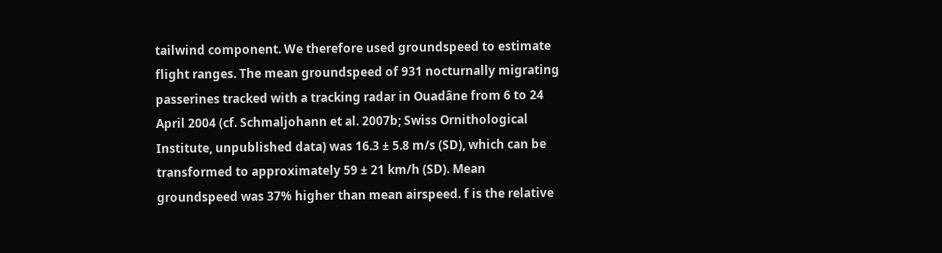tailwind component. We therefore used groundspeed to estimate flight ranges. The mean groundspeed of 931 nocturnally migrating passerines tracked with a tracking radar in Ouadâne from 6 to 24 April 2004 (cf. Schmaljohann et al. 2007b; Swiss Ornithological Institute, unpublished data) was 16.3 ± 5.8 m/s (SD), which can be transformed to approximately 59 ± 21 km/h (SD). Mean groundspeed was 37% higher than mean airspeed. f is the relative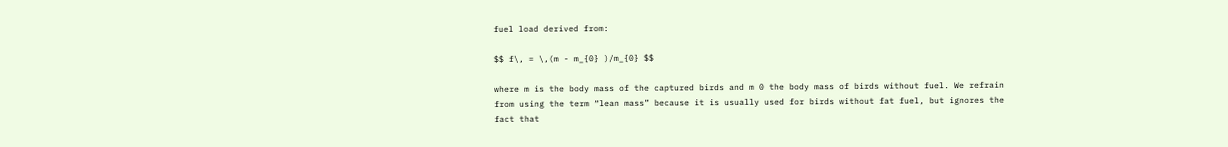fuel load derived from:

$$ f\, = \,(m - m_{0} )/m_{0} $$

where m is the body mass of the captured birds and m 0 the body mass of birds without fuel. We refrain from using the term “lean mass” because it is usually used for birds without fat fuel, but ignores the fact that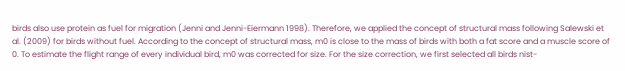birds also use protein as fuel for migration (Jenni and Jenni-Eiermann 1998). Therefore, we applied the concept of structural mass following Salewski et al. (2009) for birds without fuel. According to the concept of structural mass, m0 is close to the mass of birds with both a fat score and a muscle score of 0. To estimate the flight range of every individual bird, m0 was corrected for size. For the size correction, we first selected all birds nist-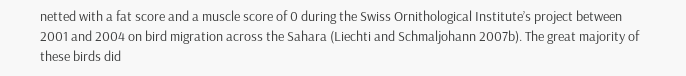netted with a fat score and a muscle score of 0 during the Swiss Ornithological Institute’s project between 2001 and 2004 on bird migration across the Sahara (Liechti and Schmaljohann 2007b). The great majority of these birds did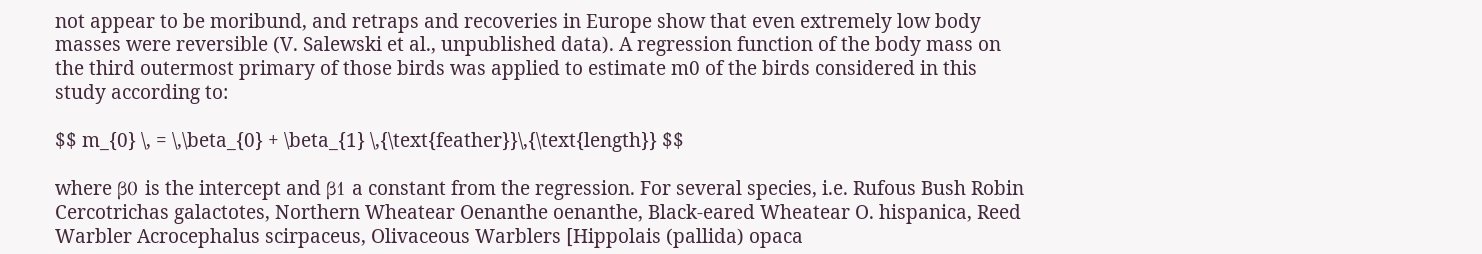not appear to be moribund, and retraps and recoveries in Europe show that even extremely low body masses were reversible (V. Salewski et al., unpublished data). A regression function of the body mass on the third outermost primary of those birds was applied to estimate m0 of the birds considered in this study according to:

$$ m_{0} \, = \,\beta_{0} + \beta_{1} \,{\text{feather}}\,{\text{length}} $$

where β0 is the intercept and β1 a constant from the regression. For several species, i.e. Rufous Bush Robin Cercotrichas galactotes, Northern Wheatear Oenanthe oenanthe, Black-eared Wheatear O. hispanica, Reed Warbler Acrocephalus scirpaceus, Olivaceous Warblers [Hippolais (pallida) opaca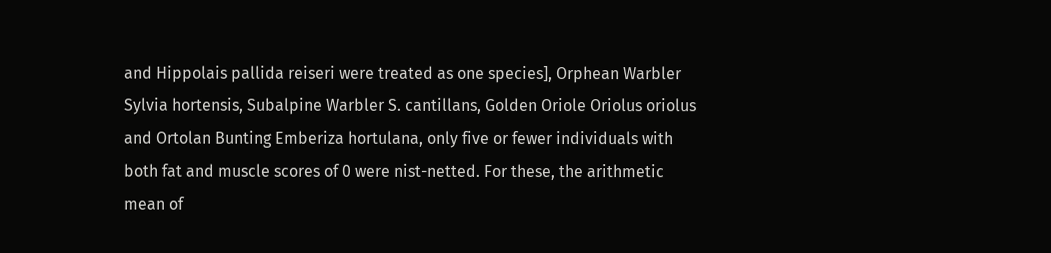and Hippolais pallida reiseri were treated as one species], Orphean Warbler Sylvia hortensis, Subalpine Warbler S. cantillans, Golden Oriole Oriolus oriolus and Ortolan Bunting Emberiza hortulana, only five or fewer individuals with both fat and muscle scores of 0 were nist-netted. For these, the arithmetic mean of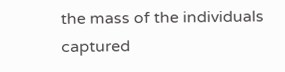the mass of the individuals captured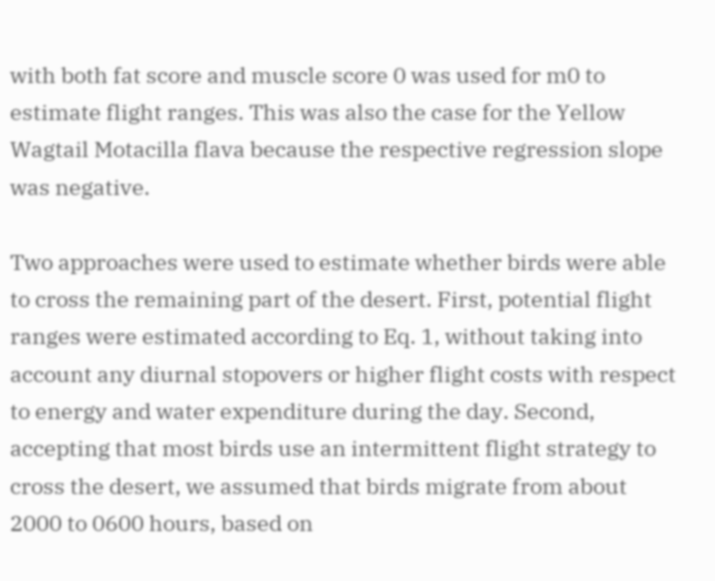with both fat score and muscle score 0 was used for m0 to estimate flight ranges. This was also the case for the Yellow Wagtail Motacilla flava because the respective regression slope was negative.

Two approaches were used to estimate whether birds were able to cross the remaining part of the desert. First, potential flight ranges were estimated according to Eq. 1, without taking into account any diurnal stopovers or higher flight costs with respect to energy and water expenditure during the day. Second, accepting that most birds use an intermittent flight strategy to cross the desert, we assumed that birds migrate from about 2000 to 0600 hours, based on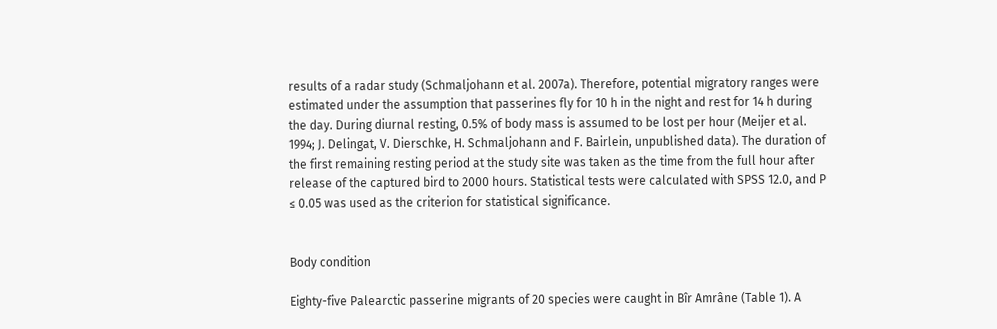results of a radar study (Schmaljohann et al. 2007a). Therefore, potential migratory ranges were estimated under the assumption that passerines fly for 10 h in the night and rest for 14 h during the day. During diurnal resting, 0.5% of body mass is assumed to be lost per hour (Meijer et al. 1994; J. Delingat, V. Dierschke, H. Schmaljohann and F. Bairlein, unpublished data). The duration of the first remaining resting period at the study site was taken as the time from the full hour after release of the captured bird to 2000 hours. Statistical tests were calculated with SPSS 12.0, and P ≤ 0.05 was used as the criterion for statistical significance.


Body condition

Eighty-five Palearctic passerine migrants of 20 species were caught in Bîr Amrâne (Table 1). A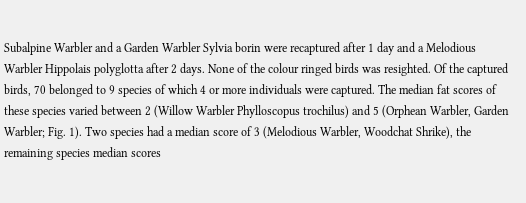Subalpine Warbler and a Garden Warbler Sylvia borin were recaptured after 1 day and a Melodious Warbler Hippolais polyglotta after 2 days. None of the colour ringed birds was resighted. Of the captured birds, 70 belonged to 9 species of which 4 or more individuals were captured. The median fat scores of these species varied between 2 (Willow Warbler Phylloscopus trochilus) and 5 (Orphean Warbler, Garden Warbler; Fig. 1). Two species had a median score of 3 (Melodious Warbler, Woodchat Shrike), the remaining species median scores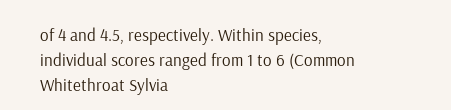of 4 and 4.5, respectively. Within species, individual scores ranged from 1 to 6 (Common Whitethroat Sylvia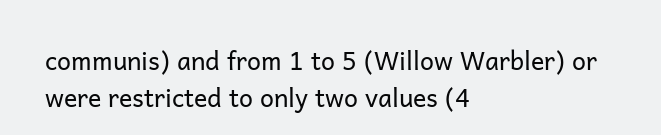communis) and from 1 to 5 (Willow Warbler) or were restricted to only two values (4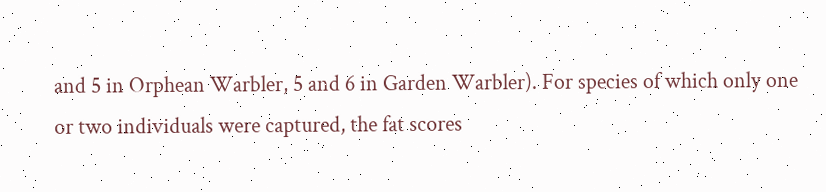and 5 in Orphean Warbler, 5 and 6 in Garden Warbler). For species of which only one or two individuals were captured, the fat scores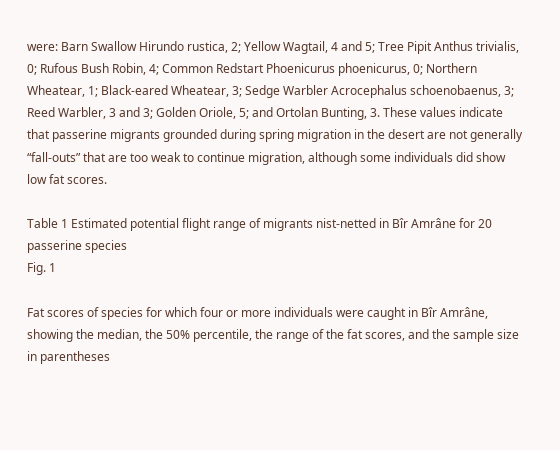were: Barn Swallow Hirundo rustica, 2; Yellow Wagtail, 4 and 5; Tree Pipit Anthus trivialis, 0; Rufous Bush Robin, 4; Common Redstart Phoenicurus phoenicurus, 0; Northern Wheatear, 1; Black-eared Wheatear, 3; Sedge Warbler Acrocephalus schoenobaenus, 3; Reed Warbler, 3 and 3; Golden Oriole, 5; and Ortolan Bunting, 3. These values indicate that passerine migrants grounded during spring migration in the desert are not generally “fall-outs” that are too weak to continue migration, although some individuals did show low fat scores.

Table 1 Estimated potential flight range of migrants nist-netted in Bîr Amrâne for 20 passerine species
Fig. 1

Fat scores of species for which four or more individuals were caught in Bîr Amrâne, showing the median, the 50% percentile, the range of the fat scores, and the sample size in parentheses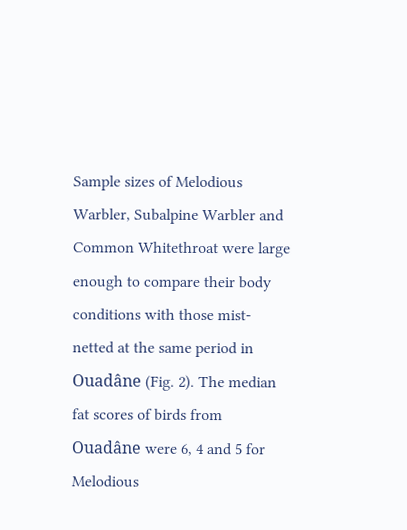Sample sizes of Melodious Warbler, Subalpine Warbler and Common Whitethroat were large enough to compare their body conditions with those mist-netted at the same period in Ouadâne (Fig. 2). The median fat scores of birds from Ouadâne were 6, 4 and 5 for Melodious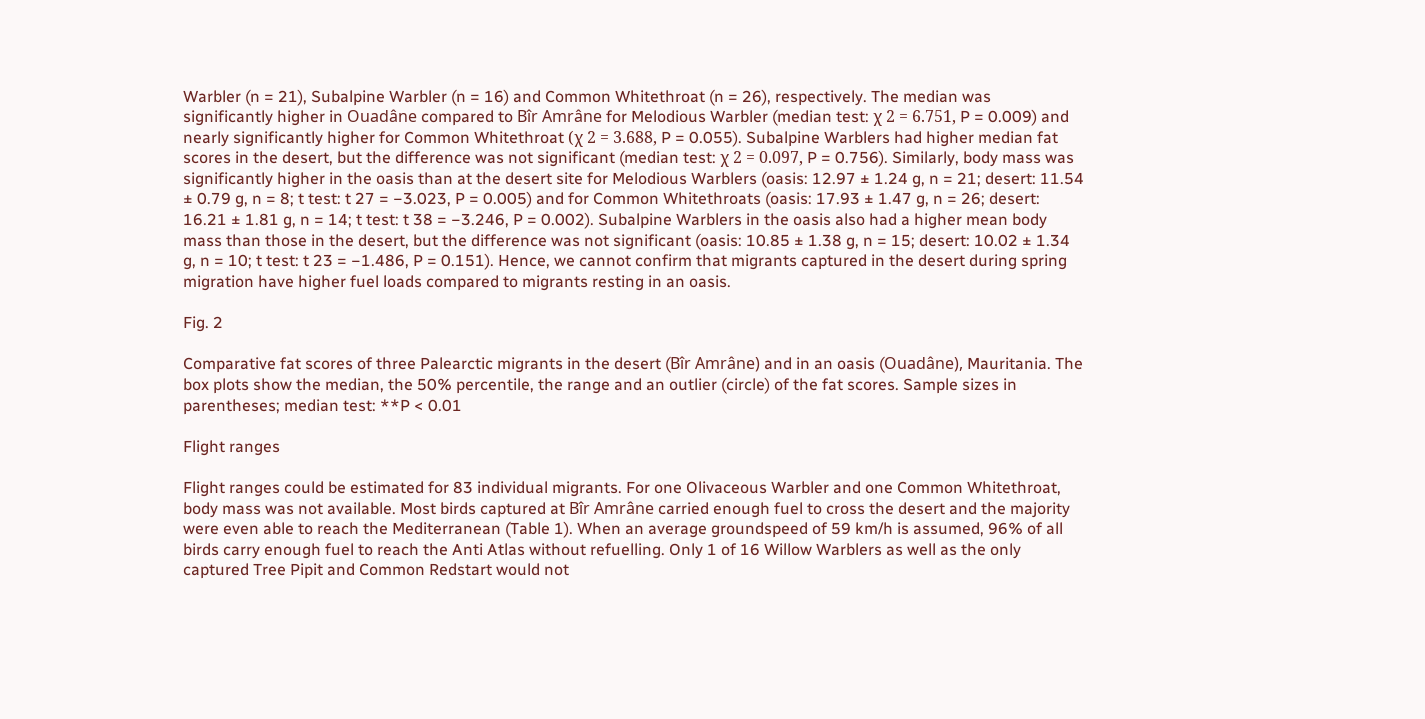Warbler (n = 21), Subalpine Warbler (n = 16) and Common Whitethroat (n = 26), respectively. The median was significantly higher in Ouadâne compared to Bîr Amrâne for Melodious Warbler (median test: χ 2 = 6.751, P = 0.009) and nearly significantly higher for Common Whitethroat (χ 2 = 3.688, P = 0.055). Subalpine Warblers had higher median fat scores in the desert, but the difference was not significant (median test: χ 2 = 0.097, P = 0.756). Similarly, body mass was significantly higher in the oasis than at the desert site for Melodious Warblers (oasis: 12.97 ± 1.24 g, n = 21; desert: 11.54 ± 0.79 g, n = 8; t test: t 27 = −3.023, P = 0.005) and for Common Whitethroats (oasis: 17.93 ± 1.47 g, n = 26; desert: 16.21 ± 1.81 g, n = 14; t test: t 38 = −3.246, P = 0.002). Subalpine Warblers in the oasis also had a higher mean body mass than those in the desert, but the difference was not significant (oasis: 10.85 ± 1.38 g, n = 15; desert: 10.02 ± 1.34 g, n = 10; t test: t 23 = −1.486, P = 0.151). Hence, we cannot confirm that migrants captured in the desert during spring migration have higher fuel loads compared to migrants resting in an oasis.

Fig. 2

Comparative fat scores of three Palearctic migrants in the desert (Bîr Amrâne) and in an oasis (Ouadâne), Mauritania. The box plots show the median, the 50% percentile, the range and an outlier (circle) of the fat scores. Sample sizes in parentheses; median test: **P < 0.01

Flight ranges

Flight ranges could be estimated for 83 individual migrants. For one Olivaceous Warbler and one Common Whitethroat, body mass was not available. Most birds captured at Bîr Amrâne carried enough fuel to cross the desert and the majority were even able to reach the Mediterranean (Table 1). When an average groundspeed of 59 km/h is assumed, 96% of all birds carry enough fuel to reach the Anti Atlas without refuelling. Only 1 of 16 Willow Warblers as well as the only captured Tree Pipit and Common Redstart would not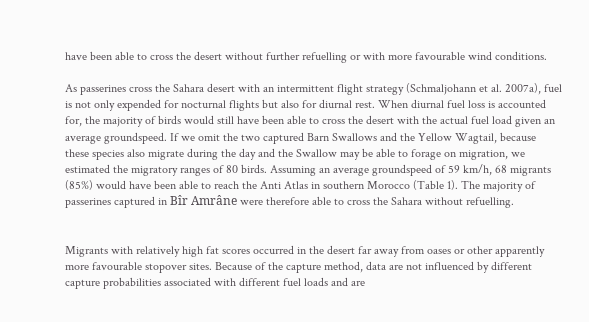have been able to cross the desert without further refuelling or with more favourable wind conditions.

As passerines cross the Sahara desert with an intermittent flight strategy (Schmaljohann et al. 2007a), fuel is not only expended for nocturnal flights but also for diurnal rest. When diurnal fuel loss is accounted for, the majority of birds would still have been able to cross the desert with the actual fuel load given an average groundspeed. If we omit the two captured Barn Swallows and the Yellow Wagtail, because these species also migrate during the day and the Swallow may be able to forage on migration, we estimated the migratory ranges of 80 birds. Assuming an average groundspeed of 59 km/h, 68 migrants (85%) would have been able to reach the Anti Atlas in southern Morocco (Table 1). The majority of passerines captured in Bîr Amrâne were therefore able to cross the Sahara without refuelling.


Migrants with relatively high fat scores occurred in the desert far away from oases or other apparently more favourable stopover sites. Because of the capture method, data are not influenced by different capture probabilities associated with different fuel loads and are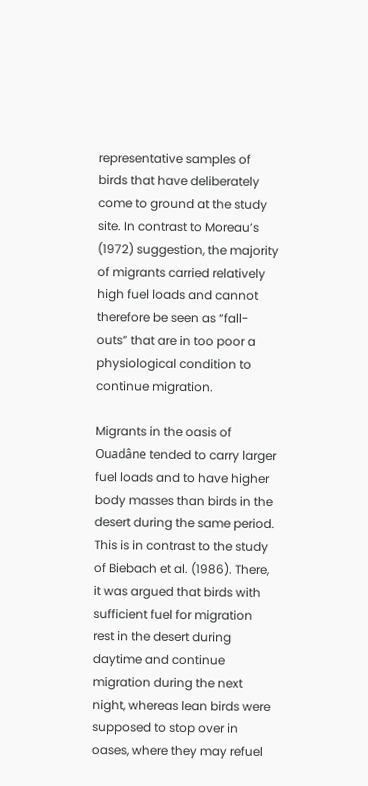representative samples of birds that have deliberately come to ground at the study site. In contrast to Moreau’s (1972) suggestion, the majority of migrants carried relatively high fuel loads and cannot therefore be seen as “fall-outs” that are in too poor a physiological condition to continue migration.

Migrants in the oasis of Ouadâne tended to carry larger fuel loads and to have higher body masses than birds in the desert during the same period. This is in contrast to the study of Biebach et al. (1986). There, it was argued that birds with sufficient fuel for migration rest in the desert during daytime and continue migration during the next night, whereas lean birds were supposed to stop over in oases, where they may refuel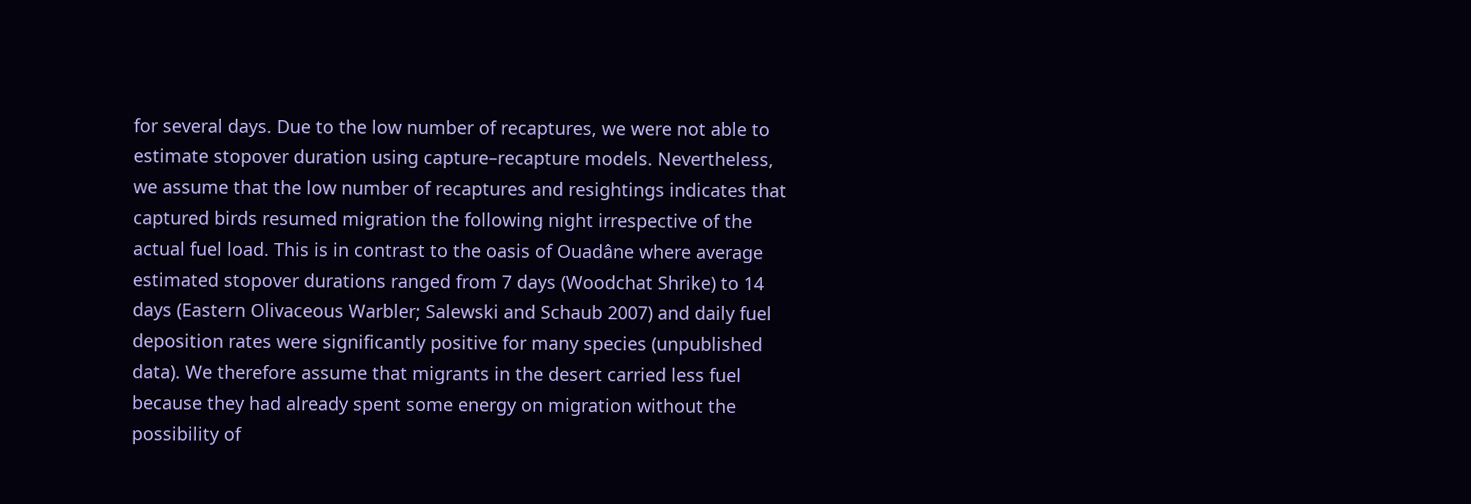for several days. Due to the low number of recaptures, we were not able to estimate stopover duration using capture–recapture models. Nevertheless, we assume that the low number of recaptures and resightings indicates that captured birds resumed migration the following night irrespective of the actual fuel load. This is in contrast to the oasis of Ouadâne where average estimated stopover durations ranged from 7 days (Woodchat Shrike) to 14 days (Eastern Olivaceous Warbler; Salewski and Schaub 2007) and daily fuel deposition rates were significantly positive for many species (unpublished data). We therefore assume that migrants in the desert carried less fuel because they had already spent some energy on migration without the possibility of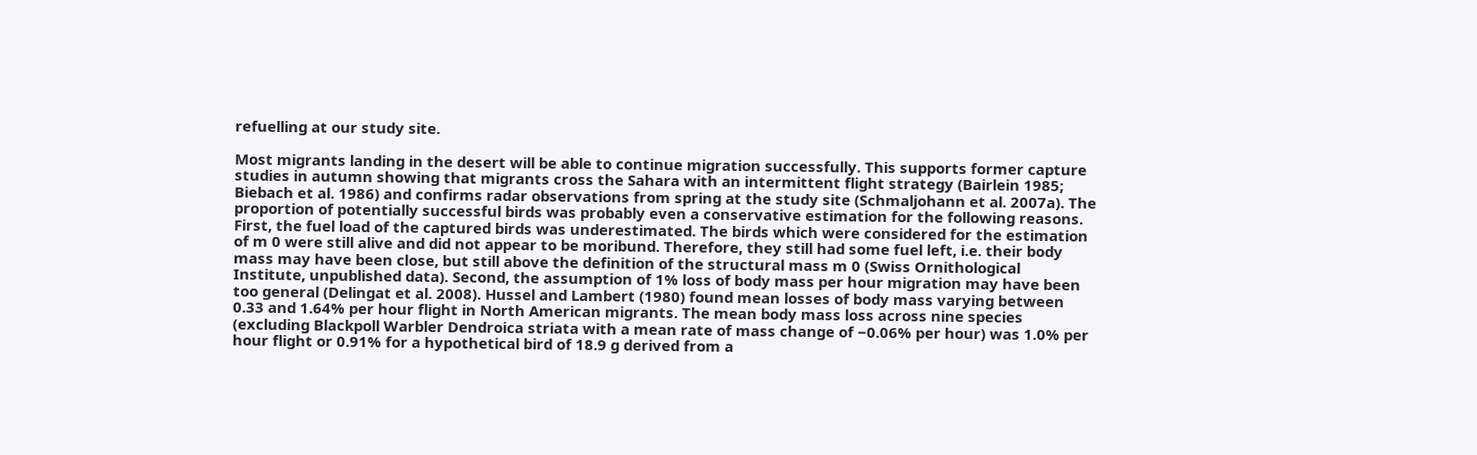refuelling at our study site.

Most migrants landing in the desert will be able to continue migration successfully. This supports former capture studies in autumn showing that migrants cross the Sahara with an intermittent flight strategy (Bairlein 1985; Biebach et al. 1986) and confirms radar observations from spring at the study site (Schmaljohann et al. 2007a). The proportion of potentially successful birds was probably even a conservative estimation for the following reasons. First, the fuel load of the captured birds was underestimated. The birds which were considered for the estimation of m 0 were still alive and did not appear to be moribund. Therefore, they still had some fuel left, i.e. their body mass may have been close, but still above the definition of the structural mass m 0 (Swiss Ornithological Institute, unpublished data). Second, the assumption of 1% loss of body mass per hour migration may have been too general (Delingat et al. 2008). Hussel and Lambert (1980) found mean losses of body mass varying between 0.33 and 1.64% per hour flight in North American migrants. The mean body mass loss across nine species (excluding Blackpoll Warbler Dendroica striata with a mean rate of mass change of −0.06% per hour) was 1.0% per hour flight or 0.91% for a hypothetical bird of 18.9 g derived from a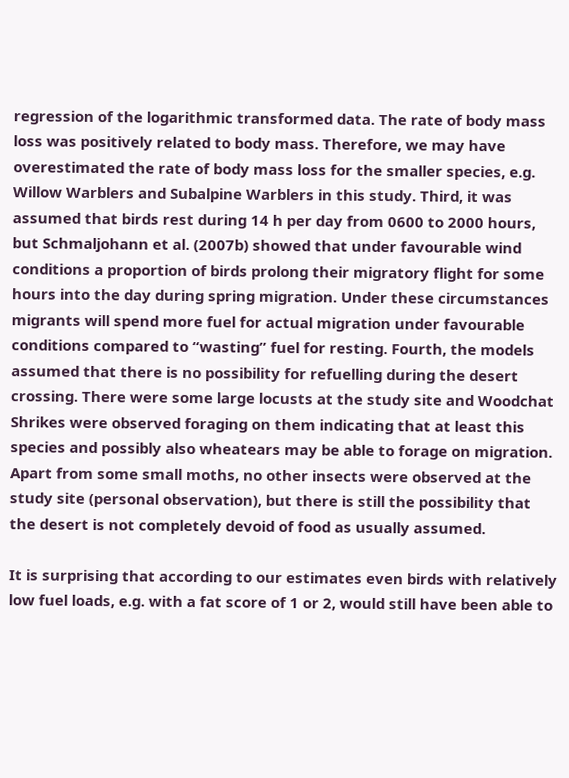regression of the logarithmic transformed data. The rate of body mass loss was positively related to body mass. Therefore, we may have overestimated the rate of body mass loss for the smaller species, e.g. Willow Warblers and Subalpine Warblers in this study. Third, it was assumed that birds rest during 14 h per day from 0600 to 2000 hours, but Schmaljohann et al. (2007b) showed that under favourable wind conditions a proportion of birds prolong their migratory flight for some hours into the day during spring migration. Under these circumstances migrants will spend more fuel for actual migration under favourable conditions compared to “wasting” fuel for resting. Fourth, the models assumed that there is no possibility for refuelling during the desert crossing. There were some large locusts at the study site and Woodchat Shrikes were observed foraging on them indicating that at least this species and possibly also wheatears may be able to forage on migration. Apart from some small moths, no other insects were observed at the study site (personal observation), but there is still the possibility that the desert is not completely devoid of food as usually assumed.

It is surprising that according to our estimates even birds with relatively low fuel loads, e.g. with a fat score of 1 or 2, would still have been able to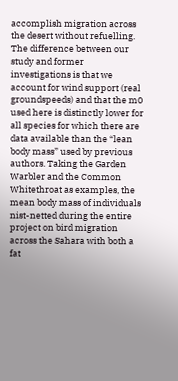accomplish migration across the desert without refuelling. The difference between our study and former investigations is that we account for wind support (real groundspeeds) and that the m0 used here is distinctly lower for all species for which there are data available than the “lean body mass” used by previous authors. Taking the Garden Warbler and the Common Whitethroat as examples, the mean body mass of individuals nist-netted during the entire project on bird migration across the Sahara with both a fat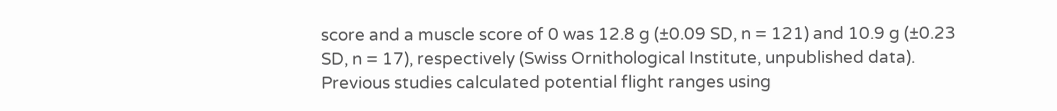score and a muscle score of 0 was 12.8 g (±0.09 SD, n = 121) and 10.9 g (±0.23 SD, n = 17), respectively (Swiss Ornithological Institute, unpublished data). Previous studies calculated potential flight ranges using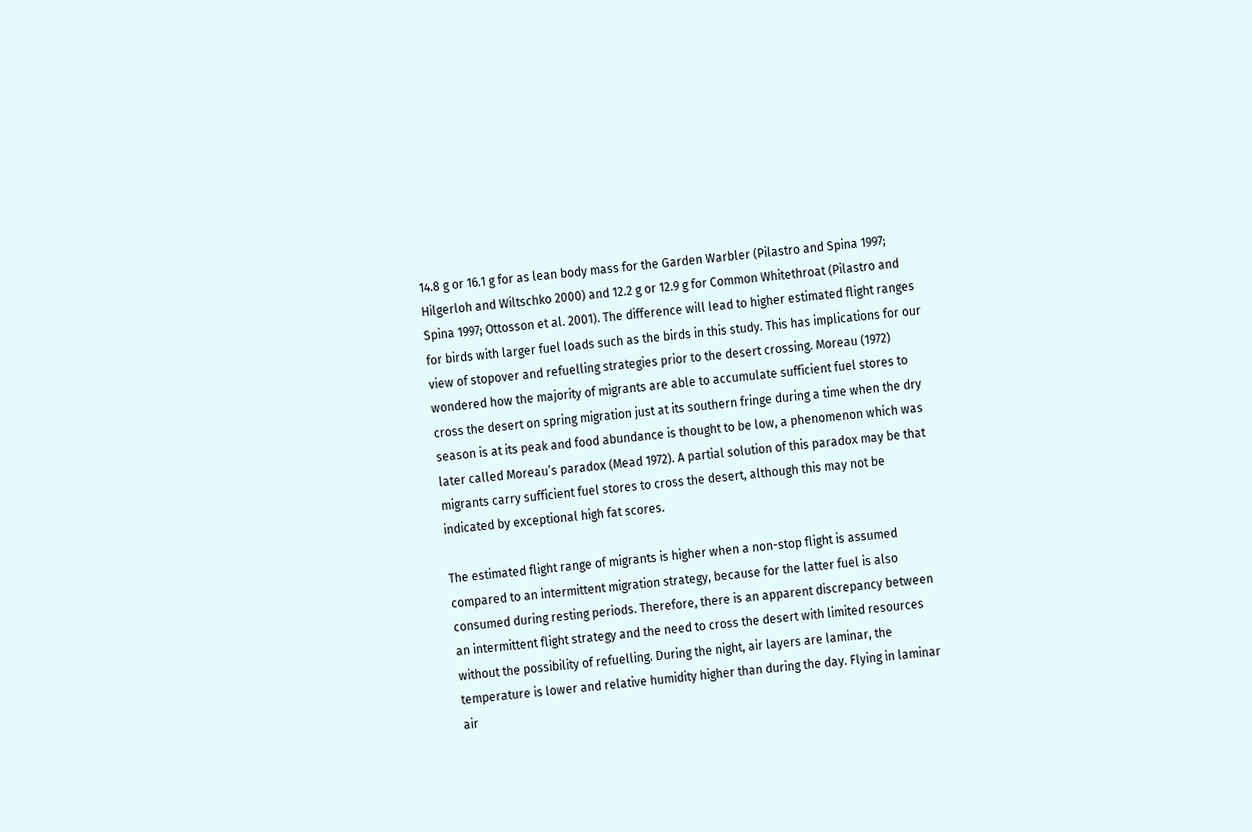14.8 g or 16.1 g for as lean body mass for the Garden Warbler (Pilastro and Spina 1997; Hilgerloh and Wiltschko 2000) and 12.2 g or 12.9 g for Common Whitethroat (Pilastro and Spina 1997; Ottosson et al. 2001). The difference will lead to higher estimated flight ranges for birds with larger fuel loads such as the birds in this study. This has implications for our view of stopover and refuelling strategies prior to the desert crossing. Moreau (1972) wondered how the majority of migrants are able to accumulate sufficient fuel stores to cross the desert on spring migration just at its southern fringe during a time when the dry season is at its peak and food abundance is thought to be low, a phenomenon which was later called Moreau’s paradox (Mead 1972). A partial solution of this paradox may be that migrants carry sufficient fuel stores to cross the desert, although this may not be indicated by exceptional high fat scores.

The estimated flight range of migrants is higher when a non-stop flight is assumed compared to an intermittent migration strategy, because for the latter fuel is also consumed during resting periods. Therefore, there is an apparent discrepancy between an intermittent flight strategy and the need to cross the desert with limited resources without the possibility of refuelling. During the night, air layers are laminar, the temperature is lower and relative humidity higher than during the day. Flying in laminar air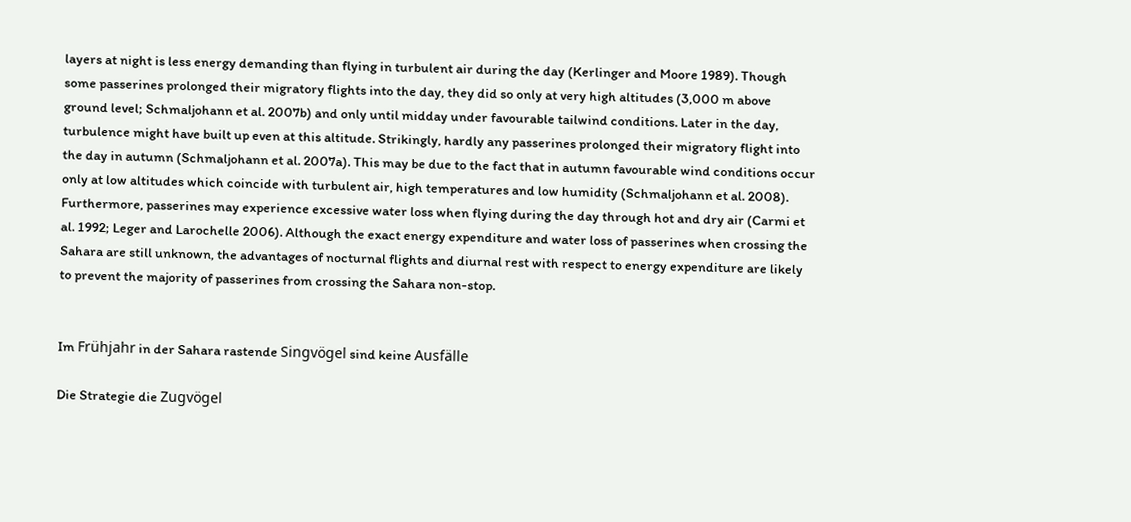layers at night is less energy demanding than flying in turbulent air during the day (Kerlinger and Moore 1989). Though some passerines prolonged their migratory flights into the day, they did so only at very high altitudes (3,000 m above ground level; Schmaljohann et al. 2007b) and only until midday under favourable tailwind conditions. Later in the day, turbulence might have built up even at this altitude. Strikingly, hardly any passerines prolonged their migratory flight into the day in autumn (Schmaljohann et al. 2007a). This may be due to the fact that in autumn favourable wind conditions occur only at low altitudes which coincide with turbulent air, high temperatures and low humidity (Schmaljohann et al. 2008). Furthermore, passerines may experience excessive water loss when flying during the day through hot and dry air (Carmi et al. 1992; Leger and Larochelle 2006). Although the exact energy expenditure and water loss of passerines when crossing the Sahara are still unknown, the advantages of nocturnal flights and diurnal rest with respect to energy expenditure are likely to prevent the majority of passerines from crossing the Sahara non-stop.


Im Frühjahr in der Sahara rastende Singvögel sind keine Ausfälle

Die Strategie die Zugvögel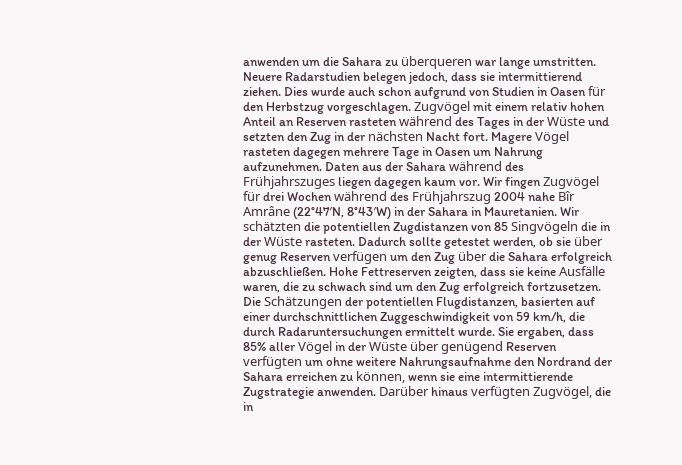anwenden um die Sahara zu überqueren war lange umstritten. Neuere Radarstudien belegen jedoch, dass sie intermittierend ziehen. Dies wurde auch schon aufgrund von Studien in Oasen für den Herbstzug vorgeschlagen. Zugvögel mit einem relativ hohen Anteil an Reserven rasteten während des Tages in der Wüste und setzten den Zug in der nächsten Nacht fort. Magere Vögel rasteten dagegen mehrere Tage in Oasen um Nahrung aufzunehmen. Daten aus der Sahara während des Frühjahrszuges liegen dagegen kaum vor. Wir fingen Zugvögel für drei Wochen während des Frühjahrszug 2004 nahe Bîr Amrâne (22°47′N, 8°43′W) in der Sahara in Mauretanien. Wir schätzten die potentiellen Zugdistanzen von 85 Singvögeln die in der Wüste rasteten. Dadurch sollte getestet werden, ob sie über genug Reserven verfügen um den Zug über die Sahara erfolgreich abzuschließen. Hohe Fettreserven zeigten, dass sie keine Ausfälle waren, die zu schwach sind um den Zug erfolgreich fortzusetzen. Die Schätzungen der potentiellen Flugdistanzen, basierten auf einer durchschnittlichen Zuggeschwindigkeit von 59 km/h, die durch Radaruntersuchungen ermittelt wurde. Sie ergaben, dass 85% aller Vögel in der Wüste über genügend Reserven verfügten um ohne weitere Nahrungsaufnahme den Nordrand der Sahara erreichen zu können, wenn sie eine intermittierende Zugstrategie anwenden. Darüber hinaus verfügten Zugvögel, die in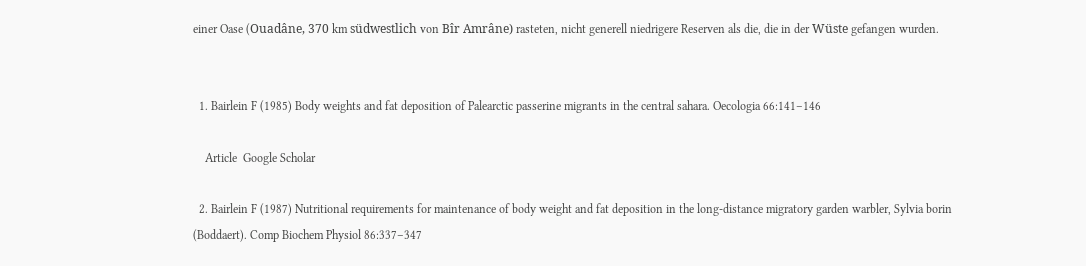einer Oase (Ouadâne, 370 km südwestlich von Bîr Amrâne) rasteten, nicht generell niedrigere Reserven als die, die in der Wüste gefangen wurden.


  1. Bairlein F (1985) Body weights and fat deposition of Palearctic passerine migrants in the central sahara. Oecologia 66:141–146

    Article  Google Scholar

  2. Bairlein F (1987) Nutritional requirements for maintenance of body weight and fat deposition in the long-distance migratory garden warbler, Sylvia borin (Boddaert). Comp Biochem Physiol 86:337–347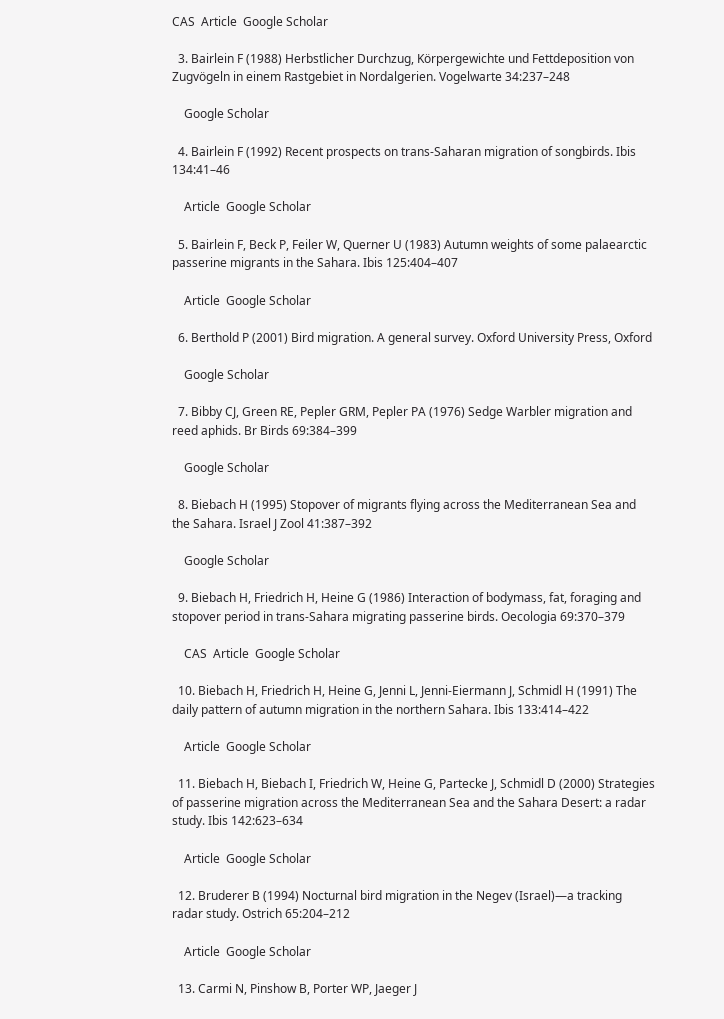CAS  Article  Google Scholar

  3. Bairlein F (1988) Herbstlicher Durchzug, Körpergewichte und Fettdeposition von Zugvögeln in einem Rastgebiet in Nordalgerien. Vogelwarte 34:237–248

    Google Scholar

  4. Bairlein F (1992) Recent prospects on trans-Saharan migration of songbirds. Ibis 134:41–46

    Article  Google Scholar

  5. Bairlein F, Beck P, Feiler W, Querner U (1983) Autumn weights of some palaearctic passerine migrants in the Sahara. Ibis 125:404–407

    Article  Google Scholar

  6. Berthold P (2001) Bird migration. A general survey. Oxford University Press, Oxford

    Google Scholar

  7. Bibby CJ, Green RE, Pepler GRM, Pepler PA (1976) Sedge Warbler migration and reed aphids. Br Birds 69:384–399

    Google Scholar

  8. Biebach H (1995) Stopover of migrants flying across the Mediterranean Sea and the Sahara. Israel J Zool 41:387–392

    Google Scholar

  9. Biebach H, Friedrich H, Heine G (1986) Interaction of bodymass, fat, foraging and stopover period in trans-Sahara migrating passerine birds. Oecologia 69:370–379

    CAS  Article  Google Scholar

  10. Biebach H, Friedrich H, Heine G, Jenni L, Jenni-Eiermann J, Schmidl H (1991) The daily pattern of autumn migration in the northern Sahara. Ibis 133:414–422

    Article  Google Scholar

  11. Biebach H, Biebach I, Friedrich W, Heine G, Partecke J, Schmidl D (2000) Strategies of passerine migration across the Mediterranean Sea and the Sahara Desert: a radar study. Ibis 142:623–634

    Article  Google Scholar

  12. Bruderer B (1994) Nocturnal bird migration in the Negev (Israel)—a tracking radar study. Ostrich 65:204–212

    Article  Google Scholar

  13. Carmi N, Pinshow B, Porter WP, Jaeger J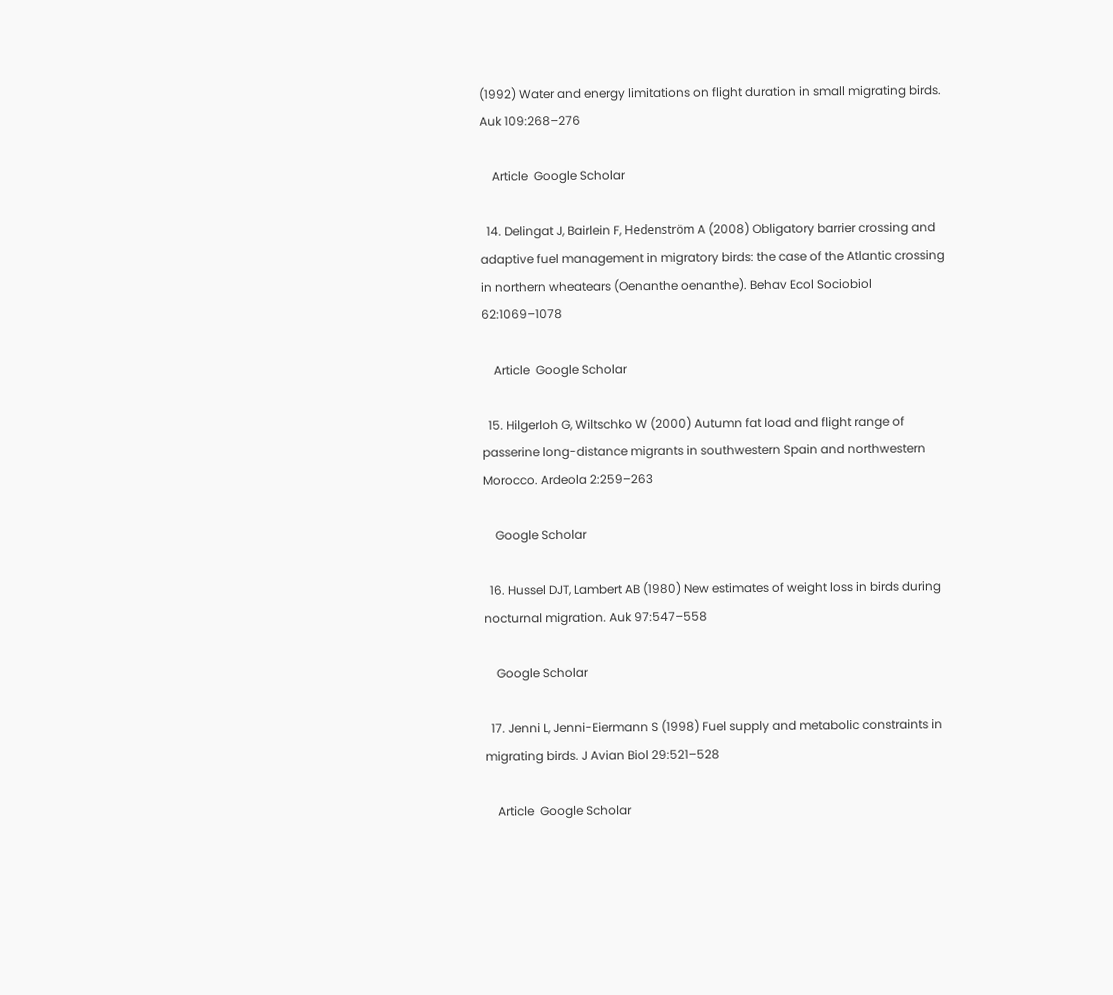(1992) Water and energy limitations on flight duration in small migrating birds. Auk 109:268–276

    Article  Google Scholar

  14. Delingat J, Bairlein F, Hedenström A (2008) Obligatory barrier crossing and adaptive fuel management in migratory birds: the case of the Atlantic crossing in northern wheatears (Oenanthe oenanthe). Behav Ecol Sociobiol 62:1069–1078

    Article  Google Scholar

  15. Hilgerloh G, Wiltschko W (2000) Autumn fat load and flight range of passerine long-distance migrants in southwestern Spain and northwestern Morocco. Ardeola 2:259–263

    Google Scholar

  16. Hussel DJT, Lambert AB (1980) New estimates of weight loss in birds during nocturnal migration. Auk 97:547–558

    Google Scholar

  17. Jenni L, Jenni-Eiermann S (1998) Fuel supply and metabolic constraints in migrating birds. J Avian Biol 29:521–528

    Article  Google Scholar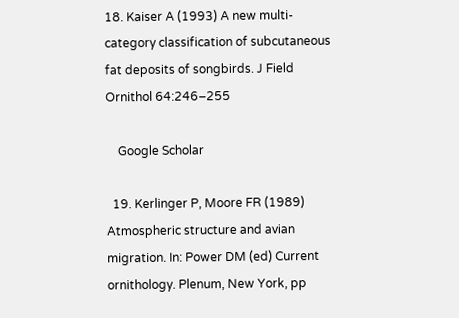18. Kaiser A (1993) A new multi-category classification of subcutaneous fat deposits of songbirds. J Field Ornithol 64:246–255

    Google Scholar

  19. Kerlinger P, Moore FR (1989) Atmospheric structure and avian migration. In: Power DM (ed) Current ornithology. Plenum, New York, pp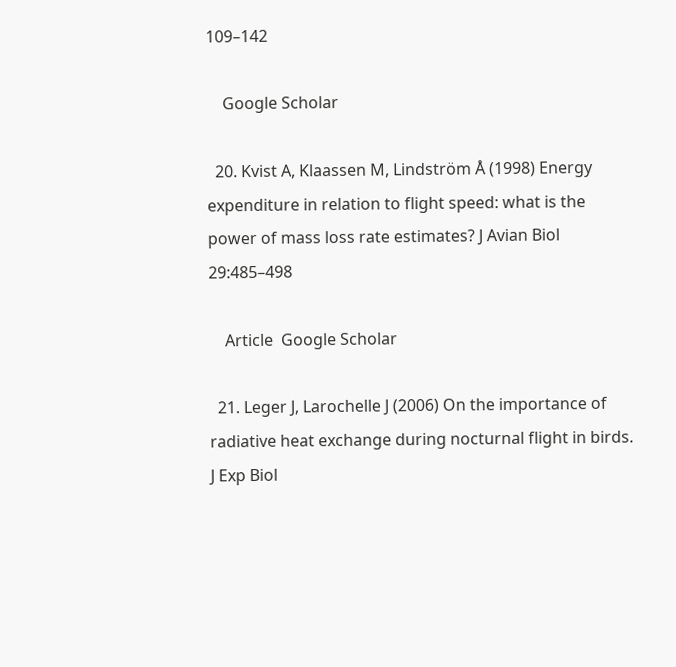109–142

    Google Scholar

  20. Kvist A, Klaassen M, Lindström Å (1998) Energy expenditure in relation to flight speed: what is the power of mass loss rate estimates? J Avian Biol 29:485–498

    Article  Google Scholar

  21. Leger J, Larochelle J (2006) On the importance of radiative heat exchange during nocturnal flight in birds. J Exp Biol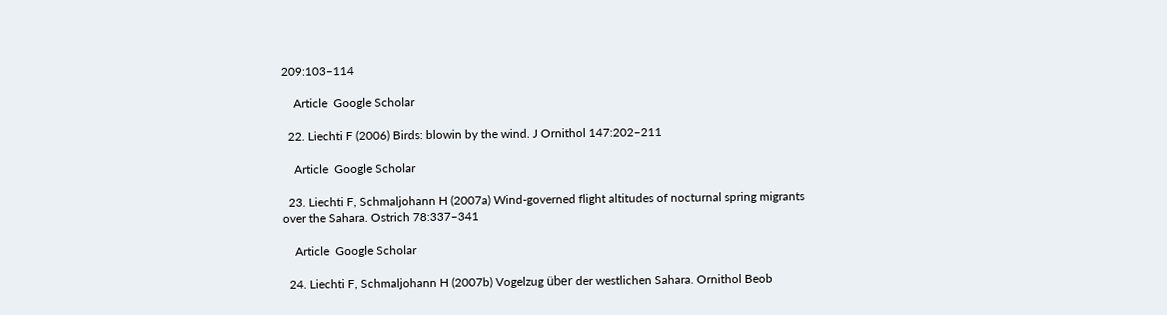209:103–114

    Article  Google Scholar

  22. Liechti F (2006) Birds: blowin by the wind. J Ornithol 147:202–211

    Article  Google Scholar

  23. Liechti F, Schmaljohann H (2007a) Wind-governed flight altitudes of nocturnal spring migrants over the Sahara. Ostrich 78:337–341

    Article  Google Scholar

  24. Liechti F, Schmaljohann H (2007b) Vogelzug über der westlichen Sahara. Ornithol Beob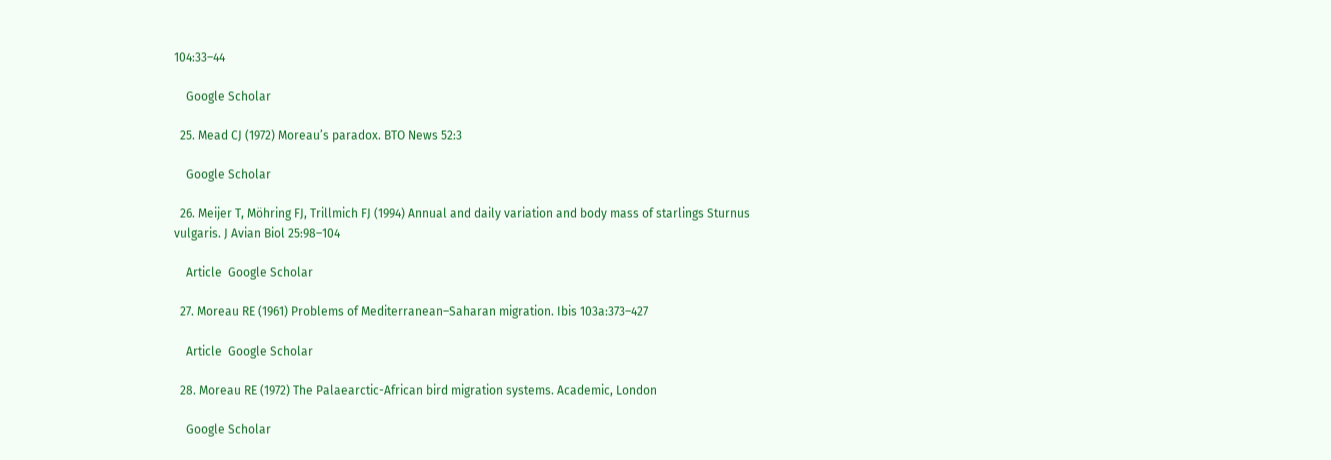104:33–44

    Google Scholar

  25. Mead CJ (1972) Moreau’s paradox. BTO News 52:3

    Google Scholar

  26. Meijer T, Möhring FJ, Trillmich FJ (1994) Annual and daily variation and body mass of starlings Sturnus vulgaris. J Avian Biol 25:98–104

    Article  Google Scholar

  27. Moreau RE (1961) Problems of Mediterranean–Saharan migration. Ibis 103a:373–427

    Article  Google Scholar

  28. Moreau RE (1972) The Palaearctic-African bird migration systems. Academic, London

    Google Scholar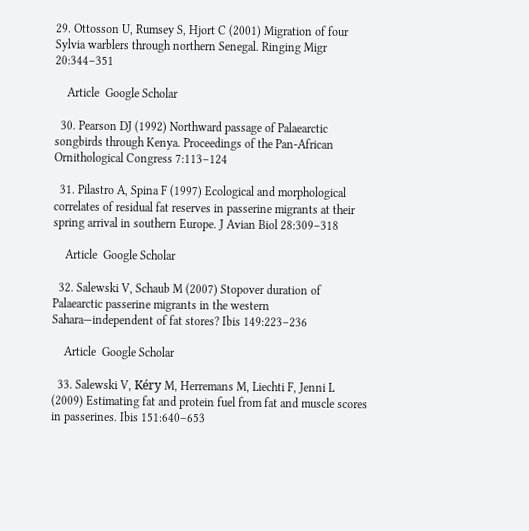29. Ottosson U, Rumsey S, Hjort C (2001) Migration of four Sylvia warblers through northern Senegal. Ringing Migr 20:344–351

    Article  Google Scholar

  30. Pearson DJ (1992) Northward passage of Palaearctic songbirds through Kenya. Proceedings of the Pan-African Ornithological Congress 7:113–124

  31. Pilastro A, Spina F (1997) Ecological and morphological correlates of residual fat reserves in passerine migrants at their spring arrival in southern Europe. J Avian Biol 28:309–318

    Article  Google Scholar

  32. Salewski V, Schaub M (2007) Stopover duration of Palaearctic passerine migrants in the western Sahara—independent of fat stores? Ibis 149:223–236

    Article  Google Scholar

  33. Salewski V, Kéry M, Herremans M, Liechti F, Jenni L (2009) Estimating fat and protein fuel from fat and muscle scores in passerines. Ibis 151:640–653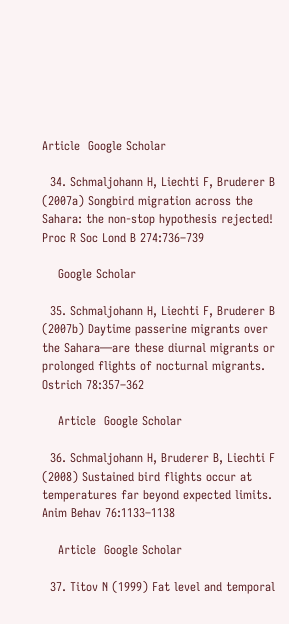Article  Google Scholar

  34. Schmaljohann H, Liechti F, Bruderer B (2007a) Songbird migration across the Sahara: the non-stop hypothesis rejected! Proc R Soc Lond B 274:736–739

    Google Scholar

  35. Schmaljohann H, Liechti F, Bruderer B (2007b) Daytime passerine migrants over the Sahara—are these diurnal migrants or prolonged flights of nocturnal migrants. Ostrich 78:357–362

    Article  Google Scholar

  36. Schmaljohann H, Bruderer B, Liechti F (2008) Sustained bird flights occur at temperatures far beyond expected limits. Anim Behav 76:1133–1138

    Article  Google Scholar

  37. Titov N (1999) Fat level and temporal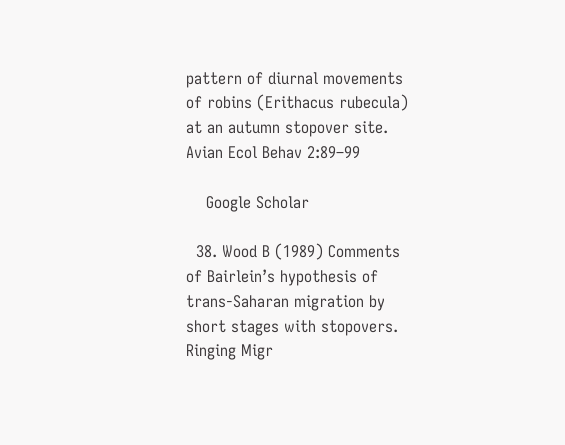pattern of diurnal movements of robins (Erithacus rubecula) at an autumn stopover site. Avian Ecol Behav 2:89–99

    Google Scholar

  38. Wood B (1989) Comments of Bairlein’s hypothesis of trans-Saharan migration by short stages with stopovers. Ringing Migr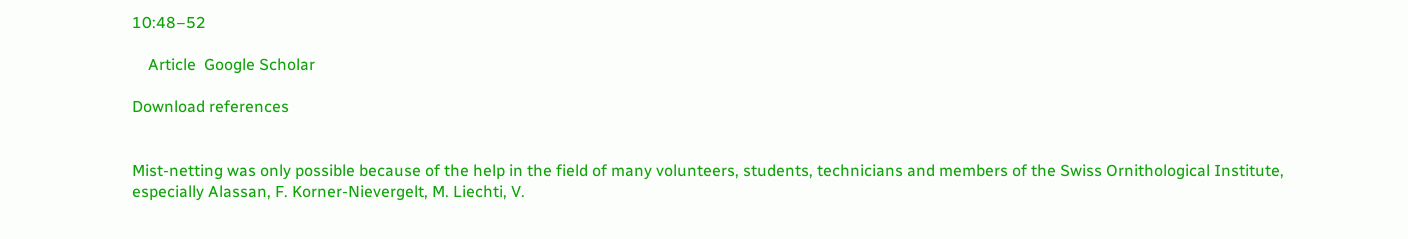10:48–52

    Article  Google Scholar

Download references


Mist-netting was only possible because of the help in the field of many volunteers, students, technicians and members of the Swiss Ornithological Institute, especially Alassan, F. Korner-Nievergelt, M. Liechti, V.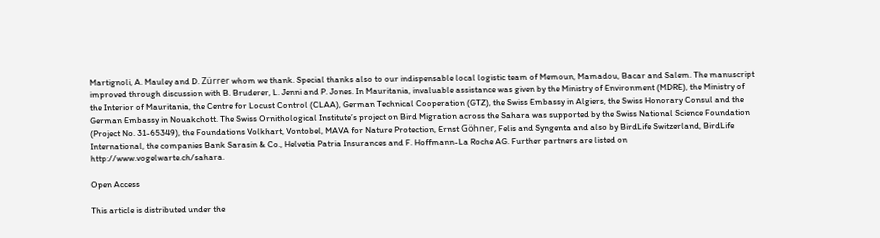Martignoli, A. Mauley and D. Zürrer whom we thank. Special thanks also to our indispensable local logistic team of Memoun, Mamadou, Bacar and Salem. The manuscript improved through discussion with B. Bruderer, L. Jenni and P. Jones. In Mauritania, invaluable assistance was given by the Ministry of Environment (MDRE), the Ministry of the Interior of Mauritania, the Centre for Locust Control (CLAA), German Technical Cooperation (GTZ), the Swiss Embassy in Algiers, the Swiss Honorary Consul and the German Embassy in Nouakchott. The Swiss Ornithological Institute’s project on Bird Migration across the Sahara was supported by the Swiss National Science Foundation (Project No. 31-65349), the Foundations Volkhart, Vontobel, MAVA for Nature Protection, Ernst Göhner, Felis and Syngenta and also by BirdLife Switzerland, BirdLife International, the companies Bank Sarasin & Co., Helvetia Patria Insurances and F. Hoffmann-La Roche AG. Further partners are listed on http://www.vogelwarte.ch/sahara.

Open Access

This article is distributed under the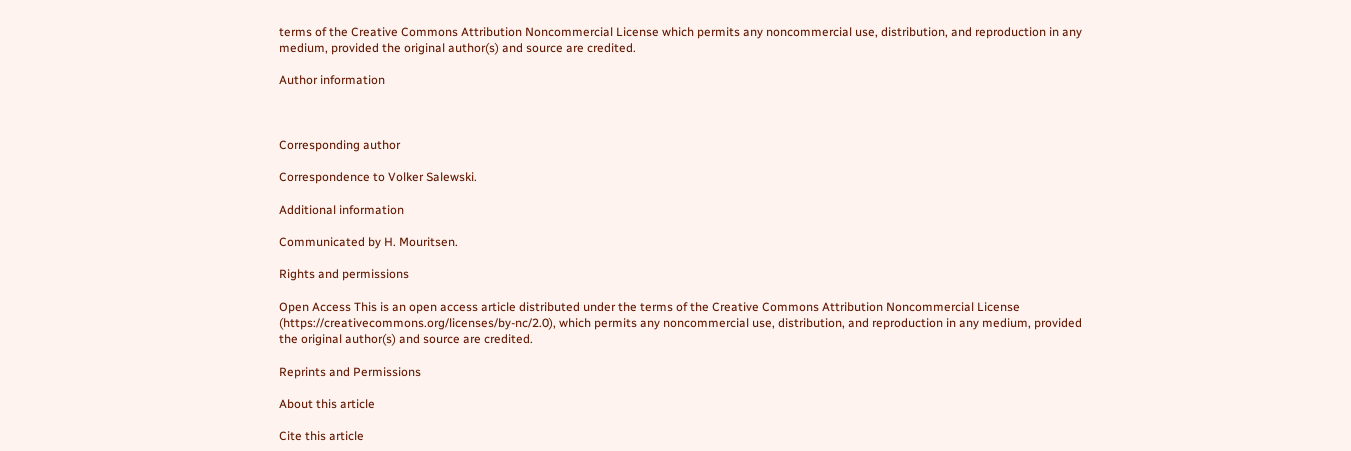terms of the Creative Commons Attribution Noncommercial License which permits any noncommercial use, distribution, and reproduction in any medium, provided the original author(s) and source are credited.

Author information



Corresponding author

Correspondence to Volker Salewski.

Additional information

Communicated by H. Mouritsen.

Rights and permissions

Open Access This is an open access article distributed under the terms of the Creative Commons Attribution Noncommercial License (https://creativecommons.org/licenses/by-nc/2.0), which permits any noncommercial use, distribution, and reproduction in any medium, provided the original author(s) and source are credited.

Reprints and Permissions

About this article

Cite this article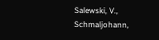Salewski, V., Schmaljohann,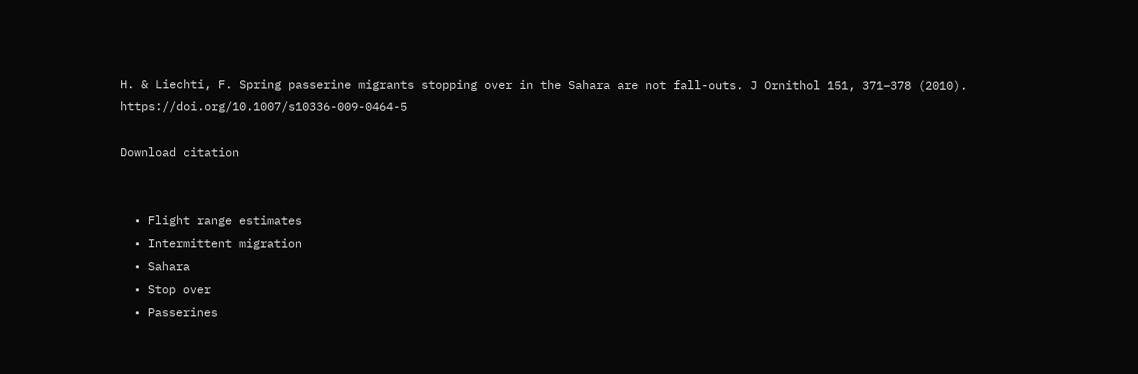H. & Liechti, F. Spring passerine migrants stopping over in the Sahara are not fall-outs. J Ornithol 151, 371–378 (2010). https://doi.org/10.1007/s10336-009-0464-5

Download citation


  • Flight range estimates
  • Intermittent migration
  • Sahara
  • Stop over
  • Passerines